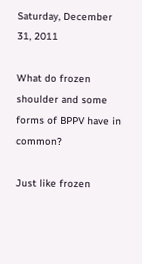Saturday, December 31, 2011

What do frozen shoulder and some forms of BPPV have in common?

Just like frozen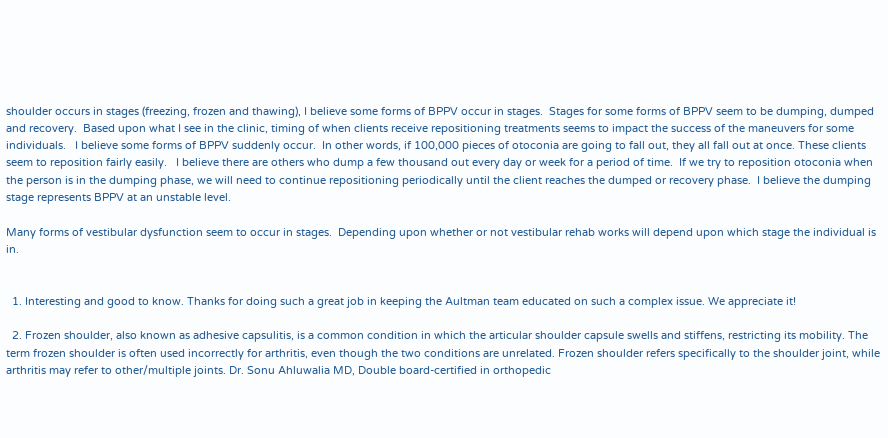shoulder occurs in stages (freezing, frozen and thawing), I believe some forms of BPPV occur in stages.  Stages for some forms of BPPV seem to be dumping, dumped and recovery.  Based upon what I see in the clinic, timing of when clients receive repositioning treatments seems to impact the success of the maneuvers for some individuals.   I believe some forms of BPPV suddenly occur.  In other words, if 100,000 pieces of otoconia are going to fall out, they all fall out at once. These clients seem to reposition fairly easily.   I believe there are others who dump a few thousand out every day or week for a period of time.  If we try to reposition otoconia when the person is in the dumping phase, we will need to continue repositioning periodically until the client reaches the dumped or recovery phase.  I believe the dumping stage represents BPPV at an unstable level.

Many forms of vestibular dysfunction seem to occur in stages.  Depending upon whether or not vestibular rehab works will depend upon which stage the individual is in.


  1. Interesting and good to know. Thanks for doing such a great job in keeping the Aultman team educated on such a complex issue. We appreciate it!

  2. Frozen shoulder, also known as adhesive capsulitis, is a common condition in which the articular shoulder capsule swells and stiffens, restricting its mobility. The term frozen shoulder is often used incorrectly for arthritis, even though the two conditions are unrelated. Frozen shoulder refers specifically to the shoulder joint, while arthritis may refer to other/multiple joints. Dr. Sonu Ahluwalia MD, Double board-certified in orthopedic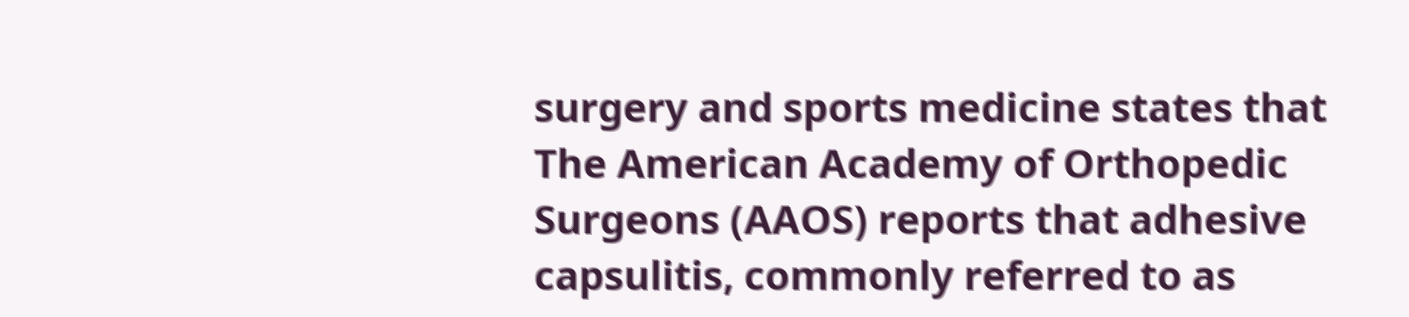surgery and sports medicine states that The American Academy of Orthopedic Surgeons (AAOS) reports that adhesive capsulitis, commonly referred to as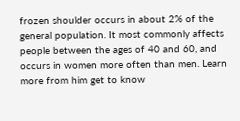frozen shoulder occurs in about 2% of the general population. It most commonly affects people between the ages of 40 and 60, and occurs in women more often than men. Learn more from him get to know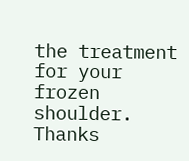the treatment for your frozen shoulder. Thanks